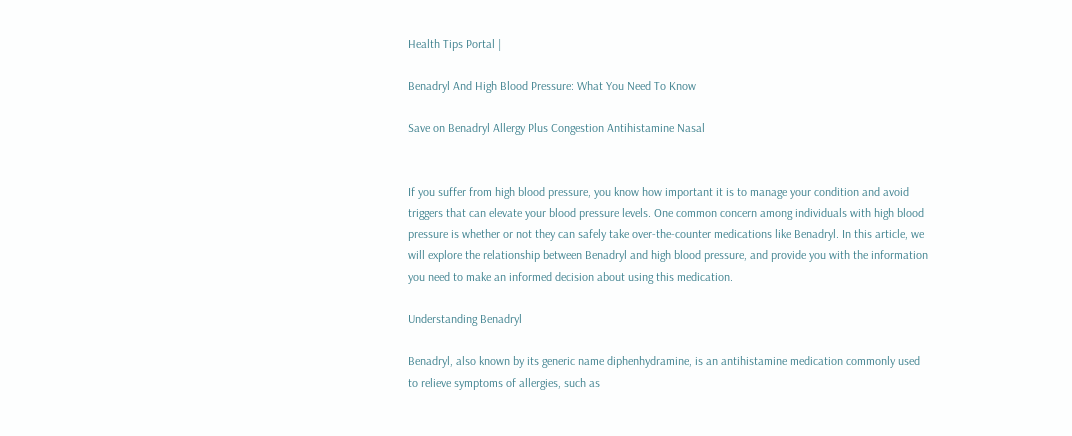Health Tips Portal |

Benadryl And High Blood Pressure: What You Need To Know

Save on Benadryl Allergy Plus Congestion Antihistamine Nasal


If you suffer from high blood pressure, you know how important it is to manage your condition and avoid triggers that can elevate your blood pressure levels. One common concern among individuals with high blood pressure is whether or not they can safely take over-the-counter medications like Benadryl. In this article, we will explore the relationship between Benadryl and high blood pressure, and provide you with the information you need to make an informed decision about using this medication.

Understanding Benadryl

Benadryl, also known by its generic name diphenhydramine, is an antihistamine medication commonly used to relieve symptoms of allergies, such as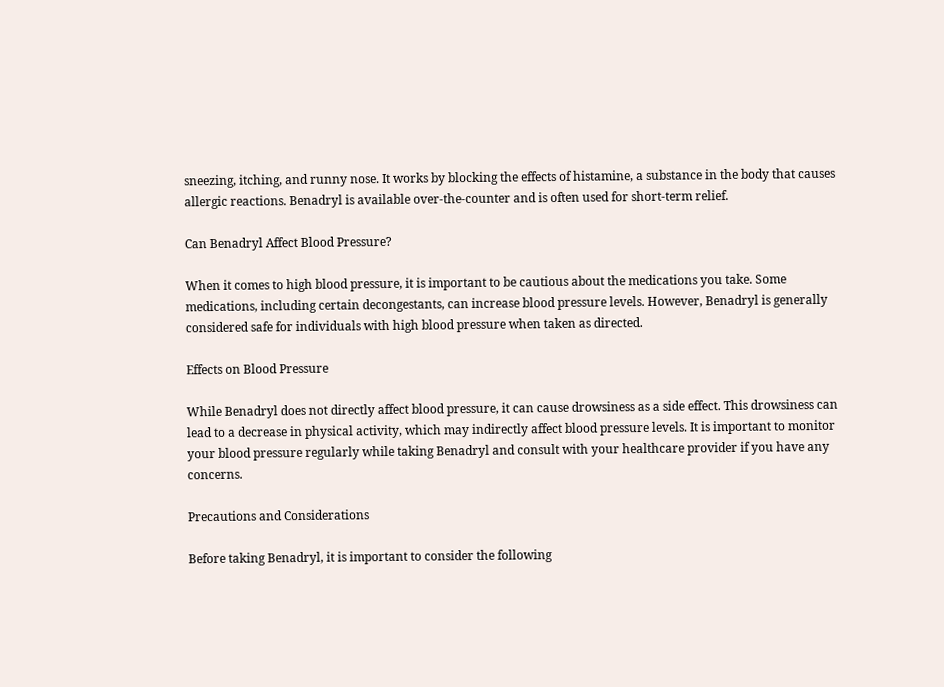sneezing, itching, and runny nose. It works by blocking the effects of histamine, a substance in the body that causes allergic reactions. Benadryl is available over-the-counter and is often used for short-term relief.

Can Benadryl Affect Blood Pressure?

When it comes to high blood pressure, it is important to be cautious about the medications you take. Some medications, including certain decongestants, can increase blood pressure levels. However, Benadryl is generally considered safe for individuals with high blood pressure when taken as directed.

Effects on Blood Pressure

While Benadryl does not directly affect blood pressure, it can cause drowsiness as a side effect. This drowsiness can lead to a decrease in physical activity, which may indirectly affect blood pressure levels. It is important to monitor your blood pressure regularly while taking Benadryl and consult with your healthcare provider if you have any concerns.

Precautions and Considerations

Before taking Benadryl, it is important to consider the following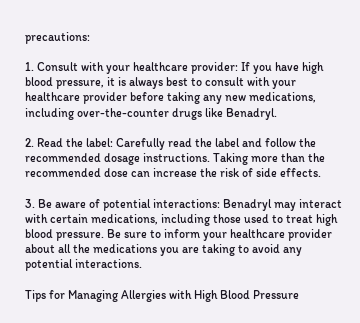precautions:

1. Consult with your healthcare provider: If you have high blood pressure, it is always best to consult with your healthcare provider before taking any new medications, including over-the-counter drugs like Benadryl.

2. Read the label: Carefully read the label and follow the recommended dosage instructions. Taking more than the recommended dose can increase the risk of side effects.

3. Be aware of potential interactions: Benadryl may interact with certain medications, including those used to treat high blood pressure. Be sure to inform your healthcare provider about all the medications you are taking to avoid any potential interactions.

Tips for Managing Allergies with High Blood Pressure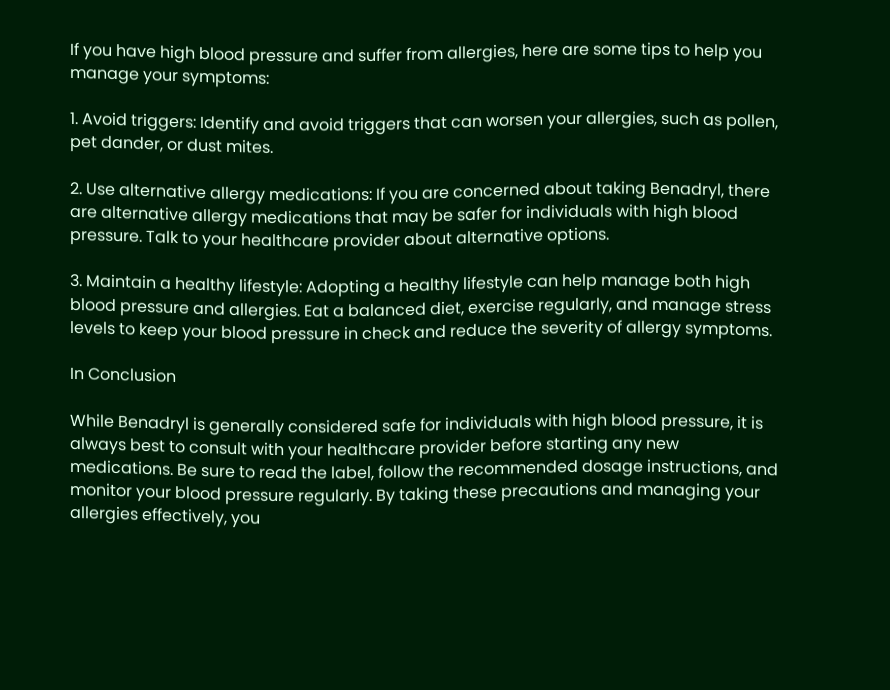If you have high blood pressure and suffer from allergies, here are some tips to help you manage your symptoms:

1. Avoid triggers: Identify and avoid triggers that can worsen your allergies, such as pollen, pet dander, or dust mites.

2. Use alternative allergy medications: If you are concerned about taking Benadryl, there are alternative allergy medications that may be safer for individuals with high blood pressure. Talk to your healthcare provider about alternative options.

3. Maintain a healthy lifestyle: Adopting a healthy lifestyle can help manage both high blood pressure and allergies. Eat a balanced diet, exercise regularly, and manage stress levels to keep your blood pressure in check and reduce the severity of allergy symptoms.

In Conclusion

While Benadryl is generally considered safe for individuals with high blood pressure, it is always best to consult with your healthcare provider before starting any new medications. Be sure to read the label, follow the recommended dosage instructions, and monitor your blood pressure regularly. By taking these precautions and managing your allergies effectively, you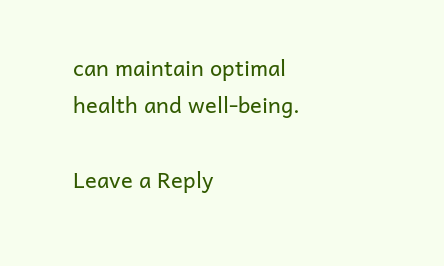can maintain optimal health and well-being.

Leave a Reply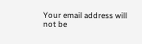Your email address will not be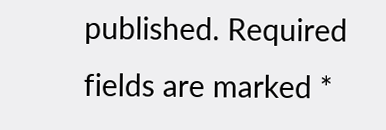published. Required fields are marked *